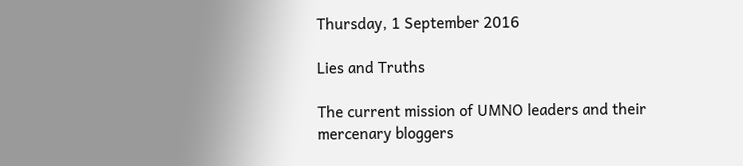Thursday, 1 September 2016

Lies and Truths

The current mission of UMNO leaders and their mercenary bloggers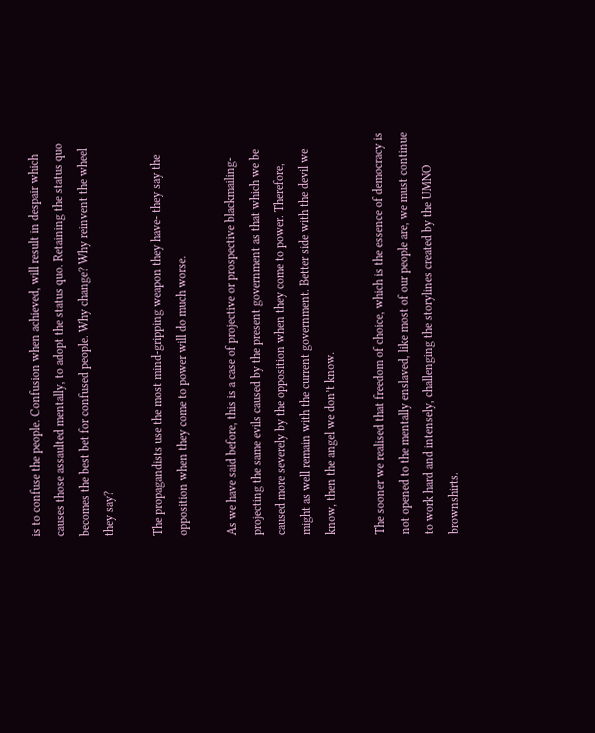is to confuse the people. Confusion when achieved, will result in despair which causes those assaulted mentally, to adopt the status quo. Retaining the status quo becomes the best bet for confused people. Why change? Why reinvent the wheel they say?

The propagandists use the most mind-gripping weapon they have- they say the opposition when they come to power will do much worse.

As we have said before, this is a case of projective or prospective blackmailing- projecting the same evils caused by the present government as that which we be caused more severely by the opposition when they come to power. Therefore, might as well remain with the current government. Better side with the devil we know, then the angel we don’t know.

The sooner we realised that freedom of choice, which is the essence of democracy is not opened to the mentally enslaved, like most of our people are, we must continue to work hard and intensely, challenging the storylines created by the UMNO brownshirts.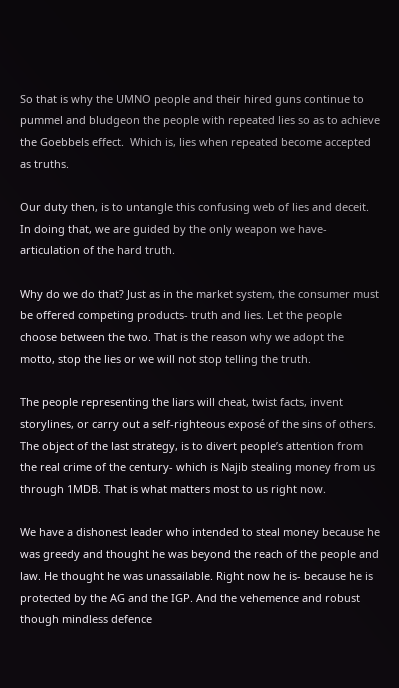So that is why the UMNO people and their hired guns continue to pummel and bludgeon the people with repeated lies so as to achieve the Goebbels effect.  Which is, lies when repeated become accepted as truths.

Our duty then, is to untangle this confusing web of lies and deceit. In doing that, we are guided by the only weapon we have- articulation of the hard truth.

Why do we do that? Just as in the market system, the consumer must be offered competing products- truth and lies. Let the people choose between the two. That is the reason why we adopt the motto, stop the lies or we will not stop telling the truth.

The people representing the liars will cheat, twist facts, invent storylines, or carry out a self-righteous exposé of the sins of others. The object of the last strategy, is to divert people’s attention from the real crime of the century- which is Najib stealing money from us through 1MDB. That is what matters most to us right now.

We have a dishonest leader who intended to steal money because he was greedy and thought he was beyond the reach of the people and law. He thought he was unassailable. Right now he is- because he is protected by the AG and the IGP. And the vehemence and robust though mindless defence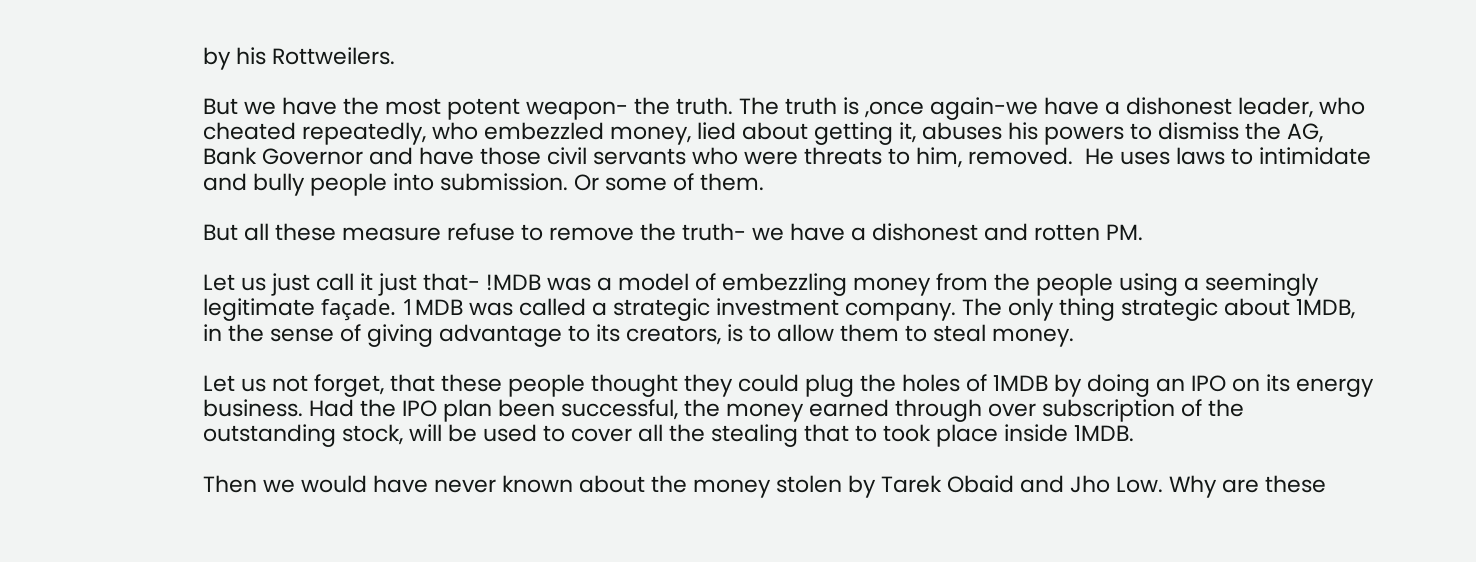by his Rottweilers.

But we have the most potent weapon- the truth. The truth is ,once again-we have a dishonest leader, who cheated repeatedly, who embezzled money, lied about getting it, abuses his powers to dismiss the AG, Bank Governor and have those civil servants who were threats to him, removed.  He uses laws to intimidate and bully people into submission. Or some of them.

But all these measure refuse to remove the truth- we have a dishonest and rotten PM.

Let us just call it just that- !MDB was a model of embezzling money from the people using a seemingly legitimate façade. 1MDB was called a strategic investment company. The only thing strategic about 1MDB, in the sense of giving advantage to its creators, is to allow them to steal money.

Let us not forget, that these people thought they could plug the holes of 1MDB by doing an IPO on its energy business. Had the IPO plan been successful, the money earned through over subscription of the outstanding stock, will be used to cover all the stealing that to took place inside 1MDB.

Then we would have never known about the money stolen by Tarek Obaid and Jho Low. Why are these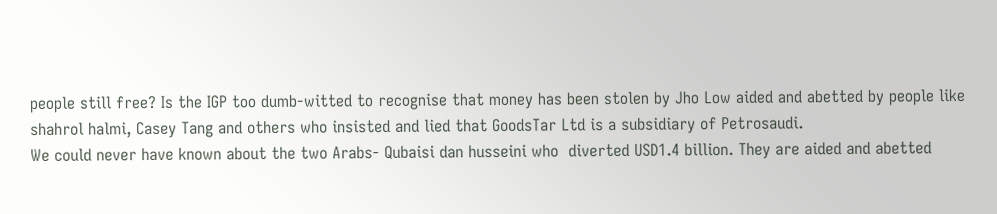people still free? Is the IGP too dumb-witted to recognise that money has been stolen by Jho Low aided and abetted by people like shahrol halmi, Casey Tang and others who insisted and lied that GoodsTar Ltd is a subsidiary of Petrosaudi.
We could never have known about the two Arabs- Qubaisi dan husseini who  diverted USD1.4 billion. They are aided and abetted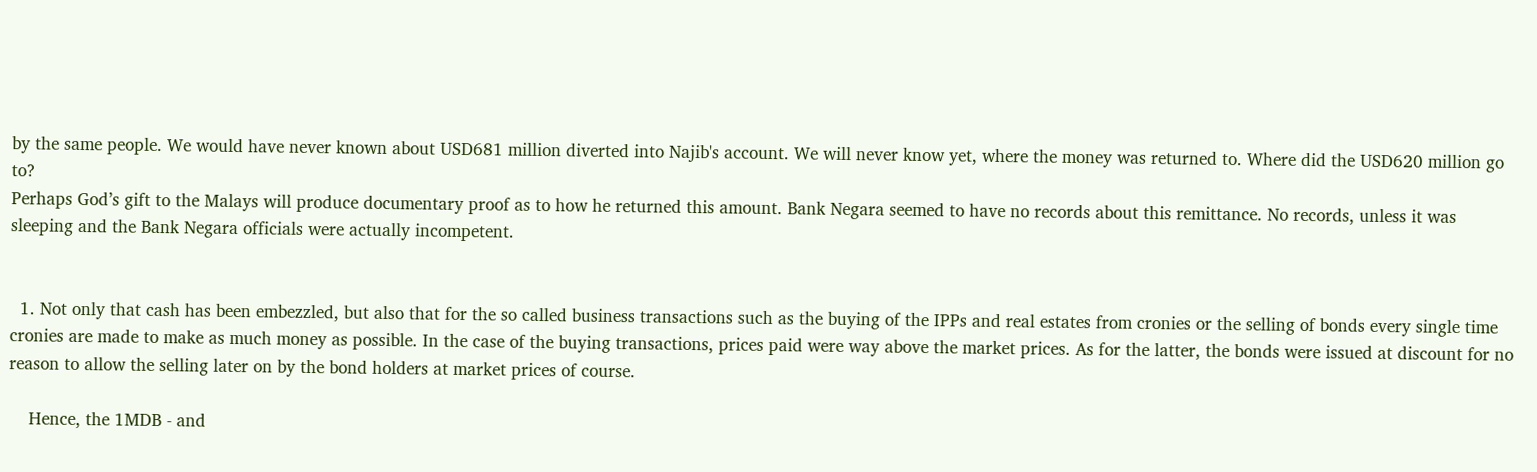by the same people. We would have never known about USD681 million diverted into Najib's account. We will never know yet, where the money was returned to. Where did the USD620 million go to?
Perhaps God’s gift to the Malays will produce documentary proof as to how he returned this amount. Bank Negara seemed to have no records about this remittance. No records, unless it was sleeping and the Bank Negara officials were actually incompetent.


  1. Not only that cash has been embezzled, but also that for the so called business transactions such as the buying of the IPPs and real estates from cronies or the selling of bonds every single time cronies are made to make as much money as possible. In the case of the buying transactions, prices paid were way above the market prices. As for the latter, the bonds were issued at discount for no reason to allow the selling later on by the bond holders at market prices of course.

    Hence, the 1MDB - and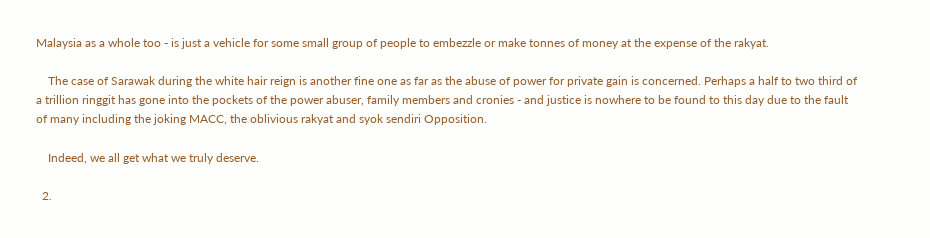Malaysia as a whole too - is just a vehicle for some small group of people to embezzle or make tonnes of money at the expense of the rakyat.

    The case of Sarawak during the white hair reign is another fine one as far as the abuse of power for private gain is concerned. Perhaps a half to two third of a trillion ringgit has gone into the pockets of the power abuser, family members and cronies - and justice is nowhere to be found to this day due to the fault of many including the joking MACC, the oblivious rakyat and syok sendiri Opposition.

    Indeed, we all get what we truly deserve.

  2.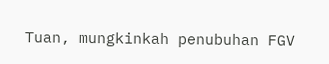Tuan, mungkinkah penubuhan FGV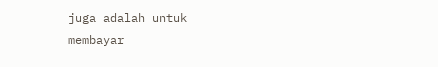juga adalah untuk membayar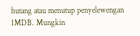hutang atau menutup penyelewengan 1MDB. Mungkin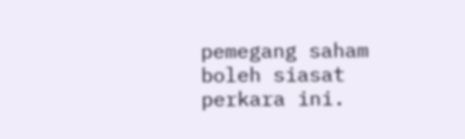pemegang saham boleh siasat perkara ini.